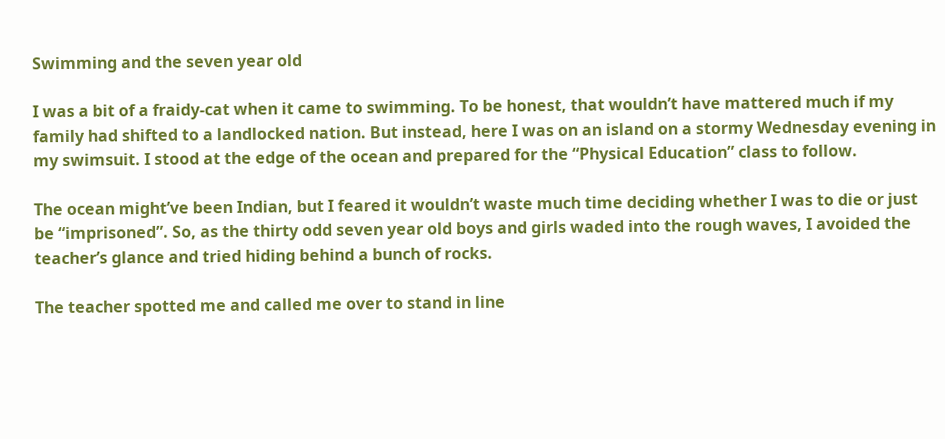Swimming and the seven year old

I was a bit of a fraidy-cat when it came to swimming. To be honest, that wouldn’t have mattered much if my family had shifted to a landlocked nation. But instead, here I was on an island on a stormy Wednesday evening in my swimsuit. I stood at the edge of the ocean and prepared for the “Physical Education” class to follow.

The ocean might’ve been Indian, but I feared it wouldn’t waste much time deciding whether I was to die or just be “imprisoned”. So, as the thirty odd seven year old boys and girls waded into the rough waves, I avoided the teacher’s glance and tried hiding behind a bunch of rocks.

The teacher spotted me and called me over to stand in line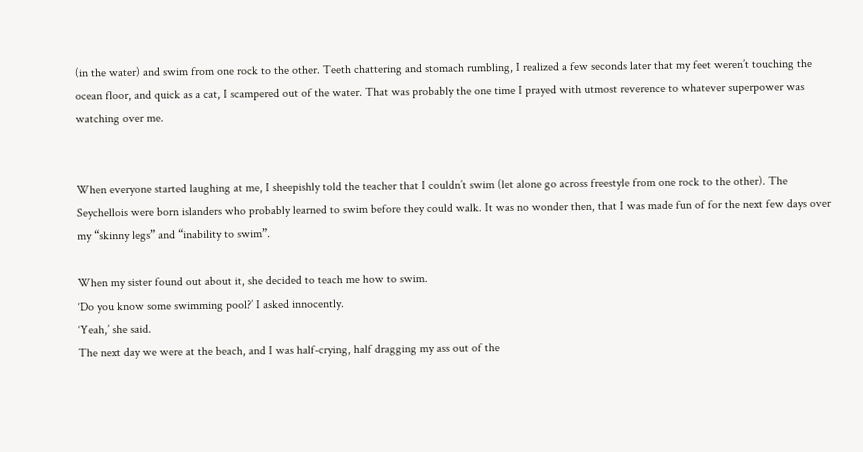(in the water) and swim from one rock to the other. Teeth chattering and stomach rumbling, I realized a few seconds later that my feet weren’t touching the ocean floor, and quick as a cat, I scampered out of the water. That was probably the one time I prayed with utmost reverence to whatever superpower was watching over me.


When everyone started laughing at me, I sheepishly told the teacher that I couldn’t swim (let alone go across freestyle from one rock to the other). The Seychellois were born islanders who probably learned to swim before they could walk. It was no wonder then, that I was made fun of for the next few days over my “skinny legs” and “inability to swim”.

When my sister found out about it, she decided to teach me how to swim.
‘Do you know some swimming pool?’ I asked innocently.
‘Yeah,’ she said.
The next day we were at the beach, and I was half-crying, half dragging my ass out of the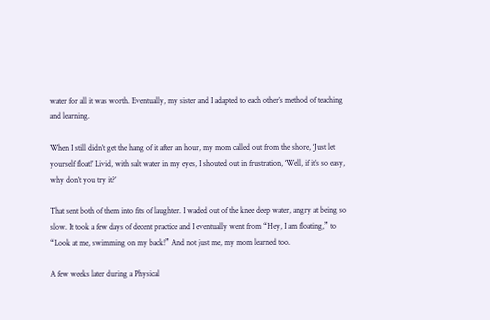water for all it was worth. Eventually, my sister and I adapted to each other’s method of teaching and learning.

When I still didn’t get the hang of it after an hour, my mom called out from the shore, ‘Just let yourself float!’ Livid, with salt water in my eyes, I shouted out in frustration, ‘Well, if it’s so easy, why don’t you try it?’

That sent both of them into fits of laughter. I waded out of the knee deep water, angry at being so slow. It took a few days of decent practice and I eventually went from “Hey, I am floating,” to “Look at me, swimming on my back!” And not just me, my mom learned too.

A few weeks later during a Physical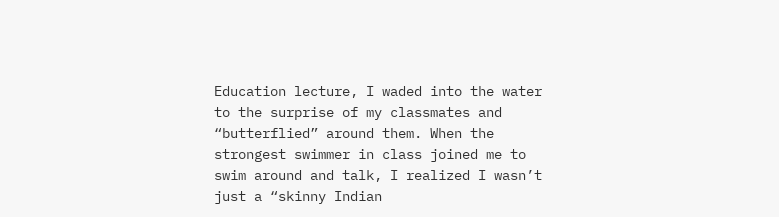Education lecture, I waded into the water to the surprise of my classmates and “butterflied” around them. When the strongest swimmer in class joined me to swim around and talk, I realized I wasn’t just a “skinny Indian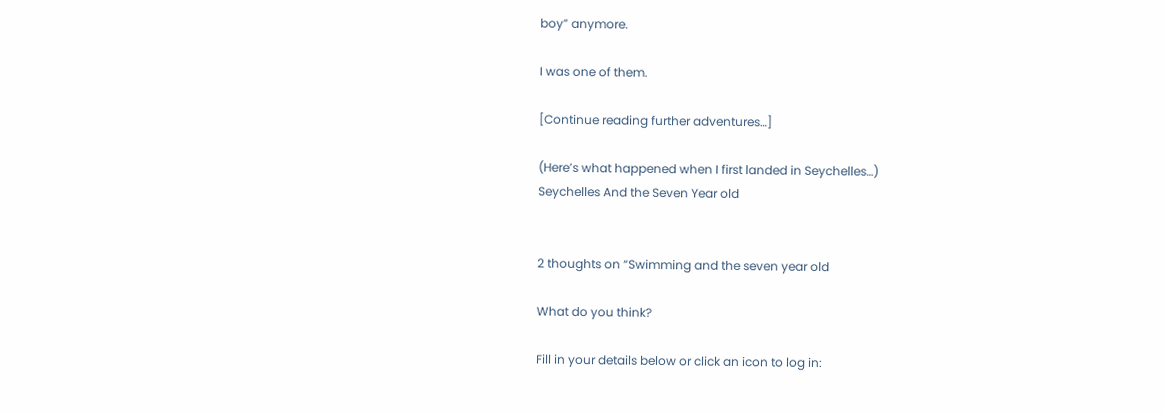boy” anymore.

I was one of them.

[Continue reading further adventures…]

(Here’s what happened when I first landed in Seychelles…)
Seychelles And the Seven Year old


2 thoughts on “Swimming and the seven year old

What do you think?

Fill in your details below or click an icon to log in: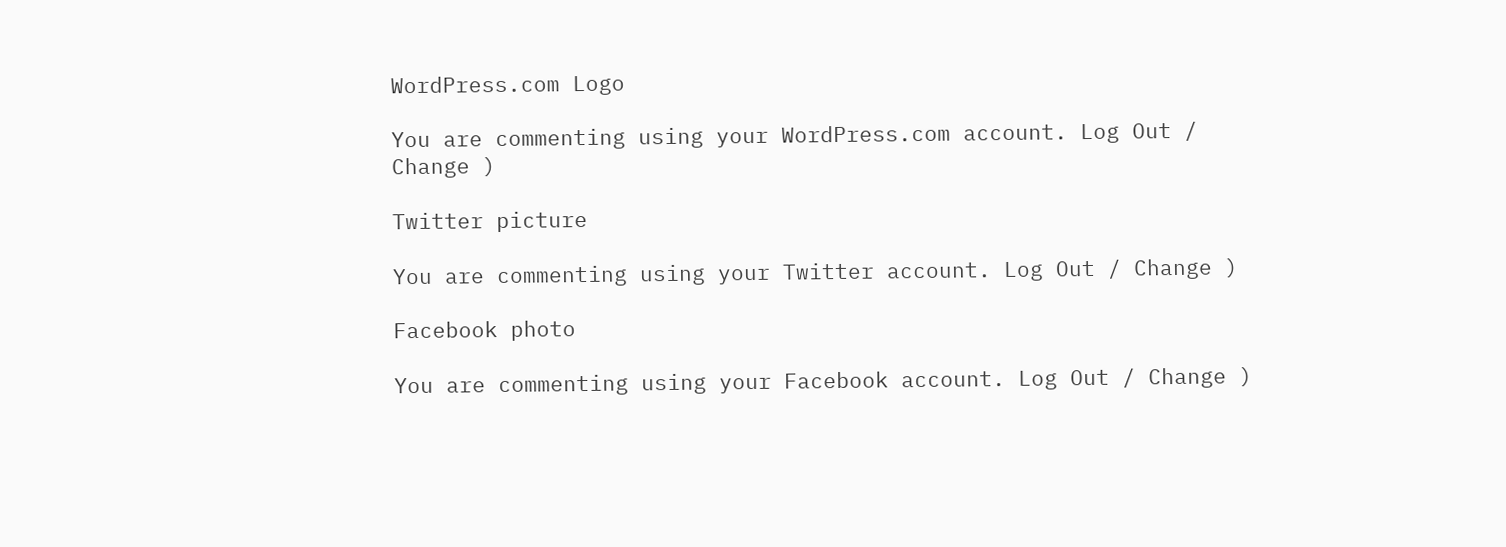WordPress.com Logo

You are commenting using your WordPress.com account. Log Out / Change )

Twitter picture

You are commenting using your Twitter account. Log Out / Change )

Facebook photo

You are commenting using your Facebook account. Log Out / Change )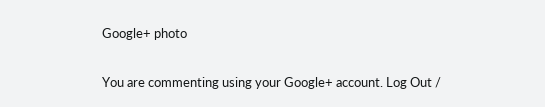Google+ photo

You are commenting using your Google+ account. Log Out /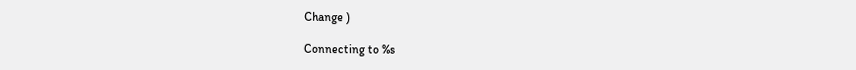Change )

Connecting to %s